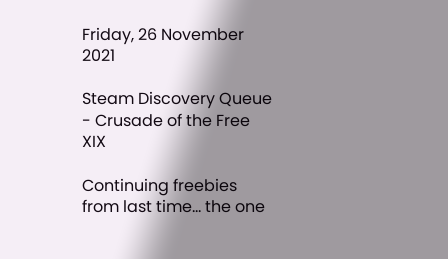Friday, 26 November 2021

Steam Discovery Queue - Crusade of the Free XIX

Continuing freebies from last time... the one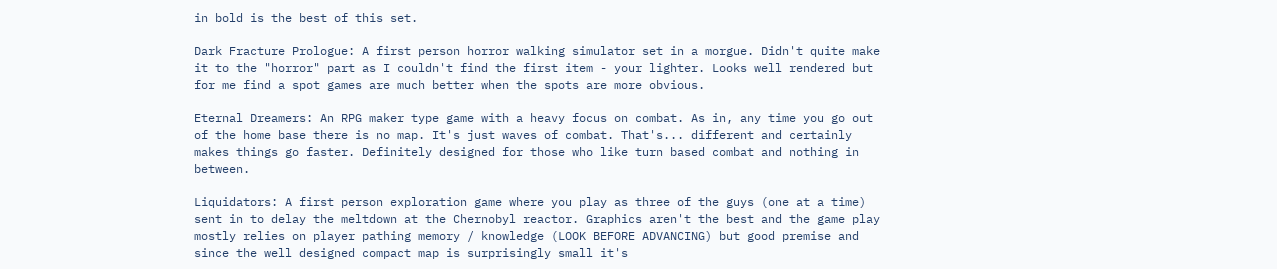in bold is the best of this set.

Dark Fracture Prologue: A first person horror walking simulator set in a morgue. Didn't quite make it to the "horror" part as I couldn't find the first item - your lighter. Looks well rendered but for me find a spot games are much better when the spots are more obvious.

Eternal Dreamers: An RPG maker type game with a heavy focus on combat. As in, any time you go out of the home base there is no map. It's just waves of combat. That's... different and certainly makes things go faster. Definitely designed for those who like turn based combat and nothing in between.

Liquidators: A first person exploration game where you play as three of the guys (one at a time) sent in to delay the meltdown at the Chernobyl reactor. Graphics aren't the best and the game play mostly relies on player pathing memory / knowledge (LOOK BEFORE ADVANCING) but good premise and since the well designed compact map is surprisingly small it's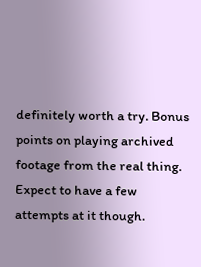definitely worth a try. Bonus points on playing archived footage from the real thing. Expect to have a few attempts at it though.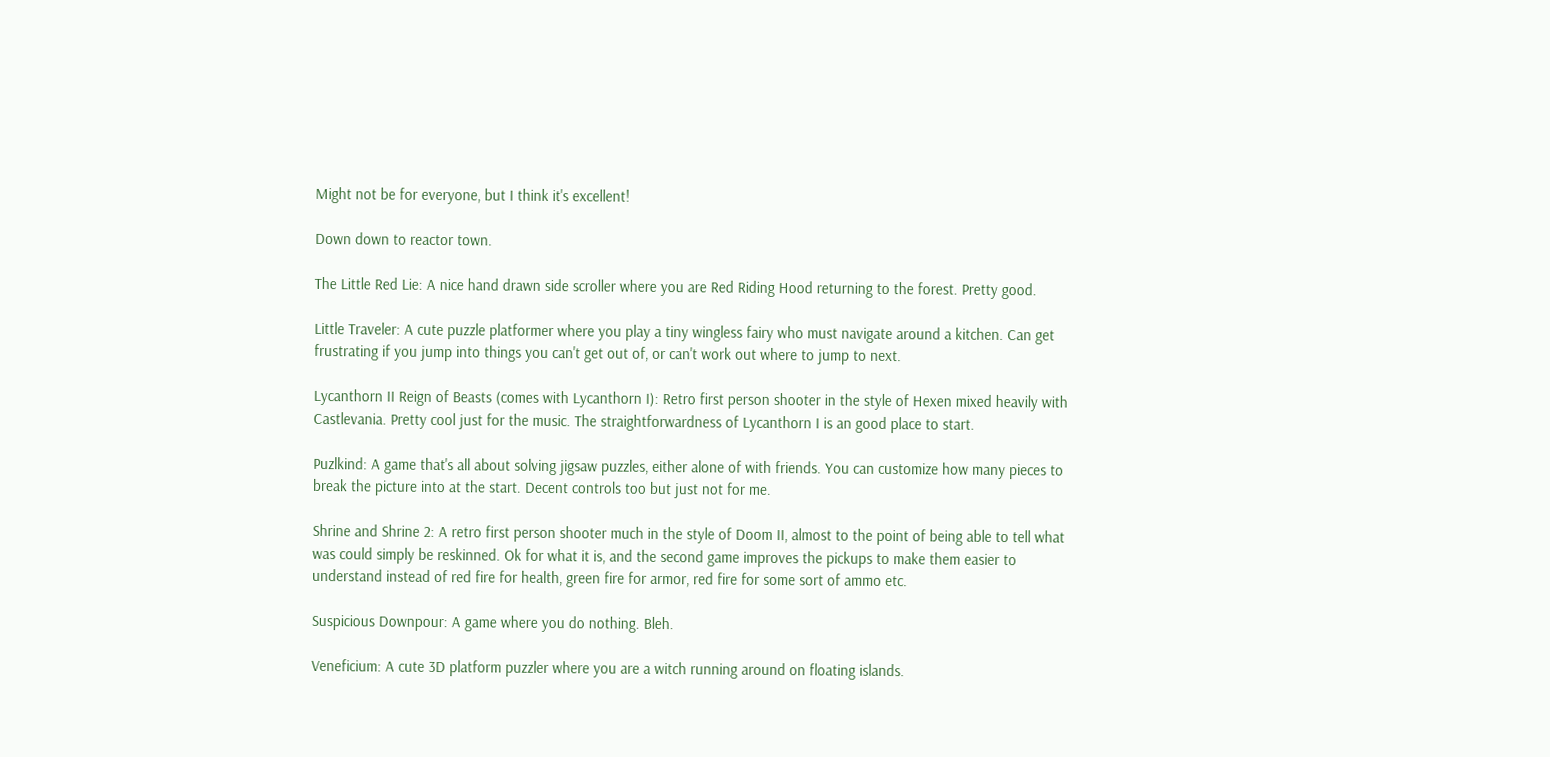Might not be for everyone, but I think it's excellent!

Down down to reactor town.

The Little Red Lie: A nice hand drawn side scroller where you are Red Riding Hood returning to the forest. Pretty good.

Little Traveler: A cute puzzle platformer where you play a tiny wingless fairy who must navigate around a kitchen. Can get frustrating if you jump into things you can't get out of, or can't work out where to jump to next.

Lycanthorn II Reign of Beasts (comes with Lycanthorn I): Retro first person shooter in the style of Hexen mixed heavily with Castlevania. Pretty cool just for the music. The straightforwardness of Lycanthorn I is an good place to start.

Puzlkind: A game that's all about solving jigsaw puzzles, either alone of with friends. You can customize how many pieces to break the picture into at the start. Decent controls too but just not for me.

Shrine and Shrine 2: A retro first person shooter much in the style of Doom II, almost to the point of being able to tell what was could simply be reskinned. Ok for what it is, and the second game improves the pickups to make them easier to understand instead of red fire for health, green fire for armor, red fire for some sort of ammo etc.

Suspicious Downpour: A game where you do nothing. Bleh.

Veneficium: A cute 3D platform puzzler where you are a witch running around on floating islands.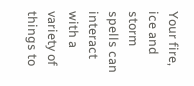Your fire, ice and storm spells can interact with a variety of things to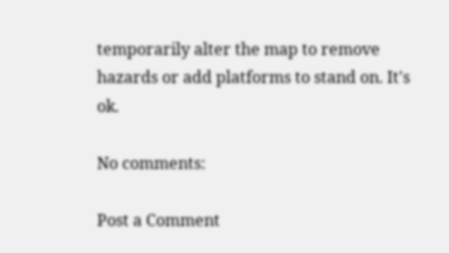temporarily alter the map to remove hazards or add platforms to stand on. It's ok.

No comments:

Post a Comment